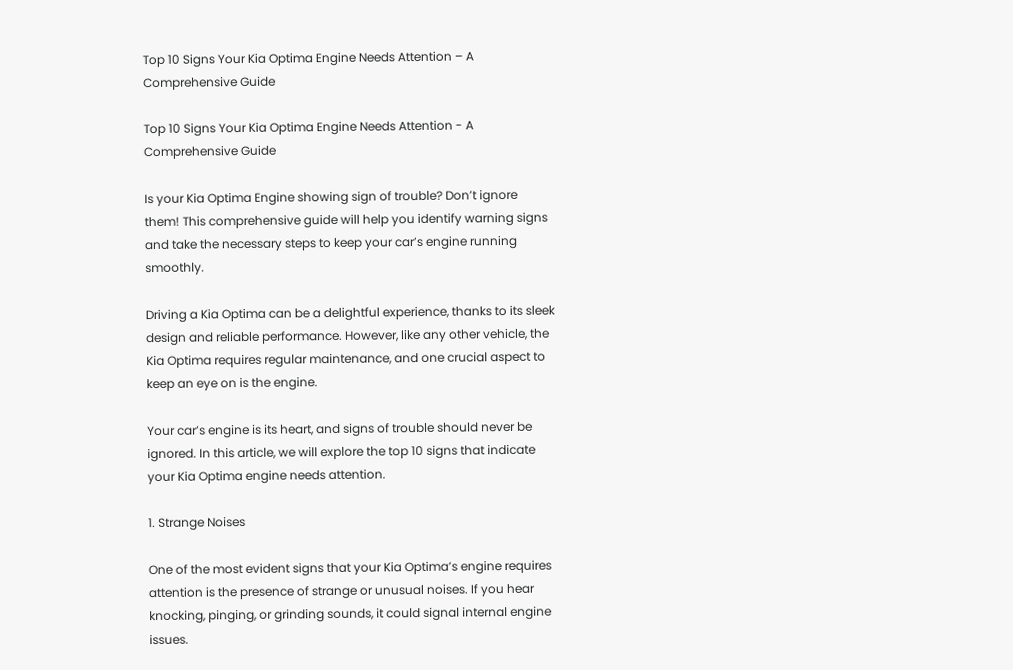Top 10 Signs Your Kia Optima Engine Needs Attention – A Comprehensive Guide

Top 10 Signs Your Kia Optima Engine Needs Attention - A Comprehensive Guide

Is your Kia Optima Engine showing sign of trouble? Don’t ignore them! This comprehensive guide will help you identify warning signs and take the necessary steps to keep your car’s engine running smoothly.

Driving a Kia Optima can be a delightful experience, thanks to its sleek design and reliable performance. However, like any other vehicle, the Kia Optima requires regular maintenance, and one crucial aspect to keep an eye on is the engine.

Your car’s engine is its heart, and signs of trouble should never be ignored. In this article, we will explore the top 10 signs that indicate your Kia Optima engine needs attention.

1. Strange Noises

One of the most evident signs that your Kia Optima’s engine requires attention is the presence of strange or unusual noises. If you hear knocking, pinging, or grinding sounds, it could signal internal engine issues.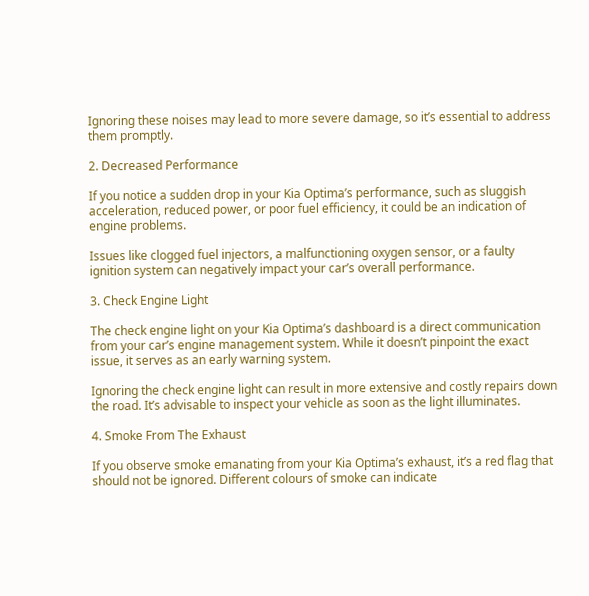Ignoring these noises may lead to more severe damage, so it’s essential to address them promptly.

2. Decreased Performance

If you notice a sudden drop in your Kia Optima’s performance, such as sluggish acceleration, reduced power, or poor fuel efficiency, it could be an indication of engine problems.

Issues like clogged fuel injectors, a malfunctioning oxygen sensor, or a faulty ignition system can negatively impact your car’s overall performance.

3. Check Engine Light

The check engine light on your Kia Optima’s dashboard is a direct communication from your car’s engine management system. While it doesn’t pinpoint the exact issue, it serves as an early warning system.

Ignoring the check engine light can result in more extensive and costly repairs down the road. It’s advisable to inspect your vehicle as soon as the light illuminates.

4. Smoke From The Exhaust

If you observe smoke emanating from your Kia Optima’s exhaust, it’s a red flag that should not be ignored. Different colours of smoke can indicate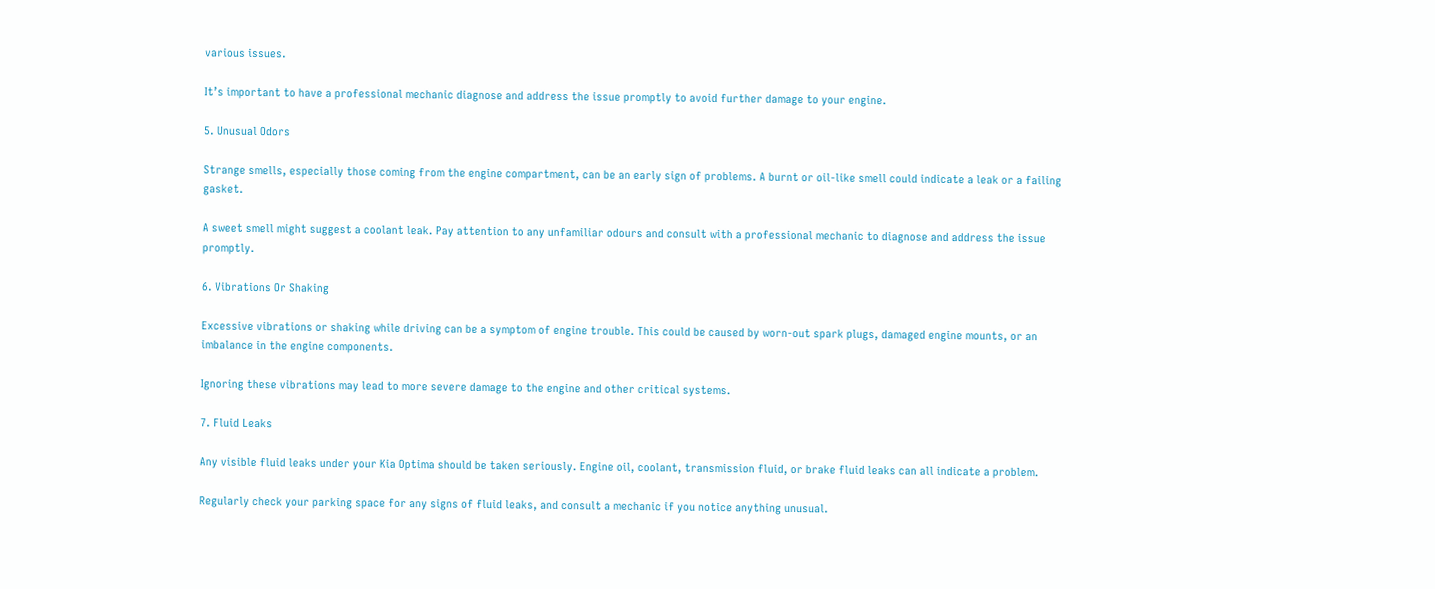various issues.

It’s important to have a professional mechanic diagnose and address the issue promptly to avoid further damage to your engine.

5. Unusual Odors

Strange smells, especially those coming from the engine compartment, can be an early sign of problems. A burnt or oil-like smell could indicate a leak or a failing gasket.

A sweet smell might suggest a coolant leak. Pay attention to any unfamiliar odours and consult with a professional mechanic to diagnose and address the issue promptly.

6. Vibrations Or Shaking

Excessive vibrations or shaking while driving can be a symptom of engine trouble. This could be caused by worn-out spark plugs, damaged engine mounts, or an imbalance in the engine components.

Ignoring these vibrations may lead to more severe damage to the engine and other critical systems.

7. Fluid Leaks

Any visible fluid leaks under your Kia Optima should be taken seriously. Engine oil, coolant, transmission fluid, or brake fluid leaks can all indicate a problem.

Regularly check your parking space for any signs of fluid leaks, and consult a mechanic if you notice anything unusual.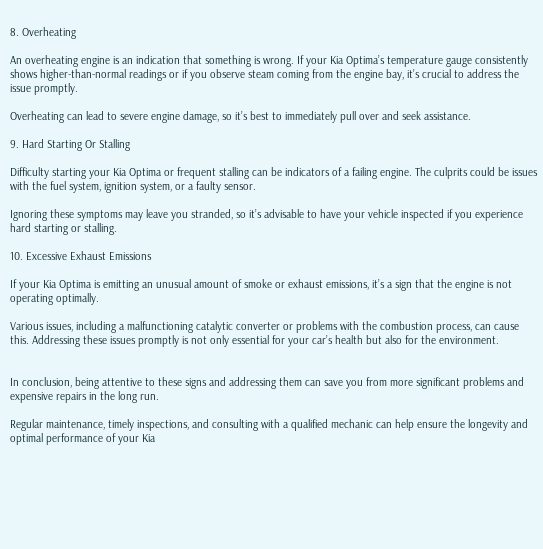8. Overheating

An overheating engine is an indication that something is wrong. If your Kia Optima’s temperature gauge consistently shows higher-than-normal readings or if you observe steam coming from the engine bay, it’s crucial to address the issue promptly.

Overheating can lead to severe engine damage, so it’s best to immediately pull over and seek assistance.

9. Hard Starting Or Stalling

Difficulty starting your Kia Optima or frequent stalling can be indicators of a failing engine. The culprits could be issues with the fuel system, ignition system, or a faulty sensor.

Ignoring these symptoms may leave you stranded, so it’s advisable to have your vehicle inspected if you experience hard starting or stalling.

10. Excessive Exhaust Emissions

If your Kia Optima is emitting an unusual amount of smoke or exhaust emissions, it’s a sign that the engine is not operating optimally.

Various issues, including a malfunctioning catalytic converter or problems with the combustion process, can cause this. Addressing these issues promptly is not only essential for your car’s health but also for the environment.


In conclusion, being attentive to these signs and addressing them can save you from more significant problems and expensive repairs in the long run.

Regular maintenance, timely inspections, and consulting with a qualified mechanic can help ensure the longevity and optimal performance of your Kia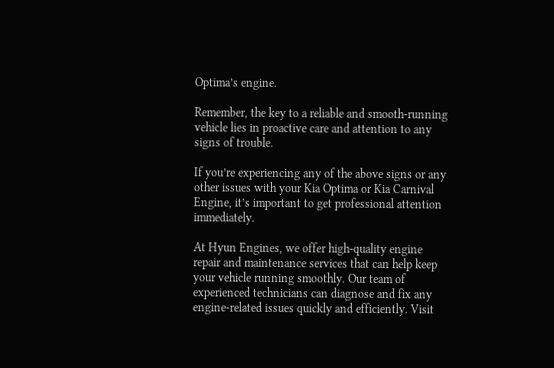Optima’s engine.

Remember, the key to a reliable and smooth-running vehicle lies in proactive care and attention to any signs of trouble.

If you’re experiencing any of the above signs or any other issues with your Kia Optima or Kia Carnival Engine, it’s important to get professional attention immediately.

At Hyun Engines, we offer high-quality engine repair and maintenance services that can help keep your vehicle running smoothly. Our team of experienced technicians can diagnose and fix any engine-related issues quickly and efficiently. Visit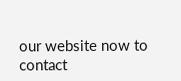our website now to contact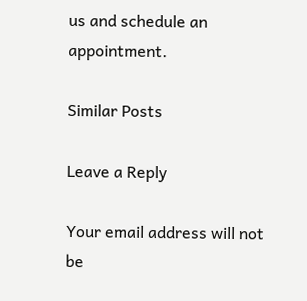us and schedule an appointment.

Similar Posts

Leave a Reply

Your email address will not be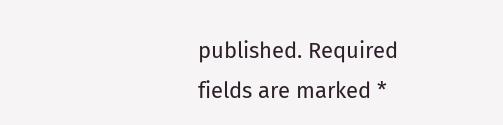published. Required fields are marked *